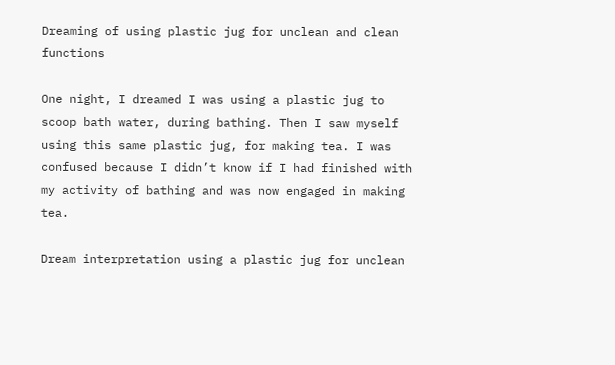Dreaming of using plastic jug for unclean and clean functions

One night, I dreamed I was using a plastic jug to scoop bath water, during bathing. Then I saw myself using this same plastic jug, for making tea. I was confused because I didn’t know if I had finished with my activity of bathing and was now engaged in making tea.

Dream interpretation using a plastic jug for unclean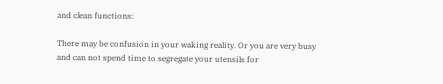and clean functions:

There may be confusion in your waking reality. Or you are very busy and can not spend time to segregate your utensils for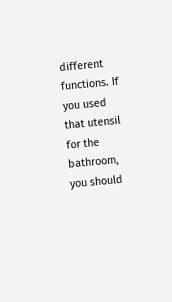different functions. If you used that utensil for the bathroom, you should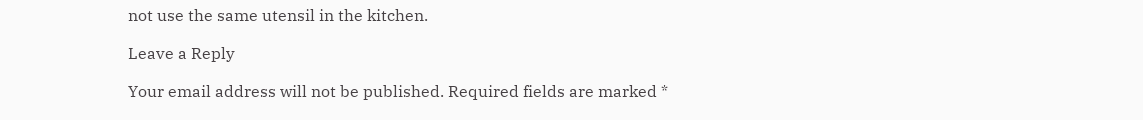not use the same utensil in the kitchen.

Leave a Reply

Your email address will not be published. Required fields are marked *